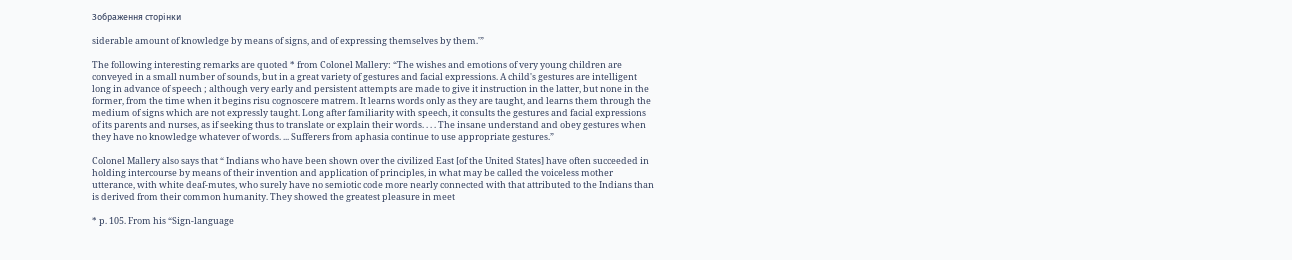Зображення сторінки

siderable amount of knowledge by means of signs, and of expressing themselves by them.'”

The following interesting remarks are quoted * from Colonel Mallery: “The wishes and emotions of very young children are conveyed in a small number of sounds, but in a great variety of gestures and facial expressions. A child's gestures are intelligent long in advance of speech ; although very early and persistent attempts are made to give it instruction in the latter, but none in the former, from the time when it begins risu cognoscere matrem. It learns words only as they are taught, and learns them through the medium of signs which are not expressly taught. Long after familiarity with speech, it consults the gestures and facial expressions of its parents and nurses, as if seeking thus to translate or explain their words. . . . The insane understand and obey gestures when they have no knowledge whatever of words. ... Sufferers from aphasia continue to use appropriate gestures.”

Colonel Mallery also says that “ Indians who have been shown over the civilized East [of the United States] have often succeeded in holding intercourse by means of their invention and application of principles, in what may be called the voiceless mother utterance, with white deaf-mutes, who surely have no semiotic code more nearly connected with that attributed to the Indians than is derived from their common humanity. They showed the greatest pleasure in meet

* p. 105. From his “Sign-language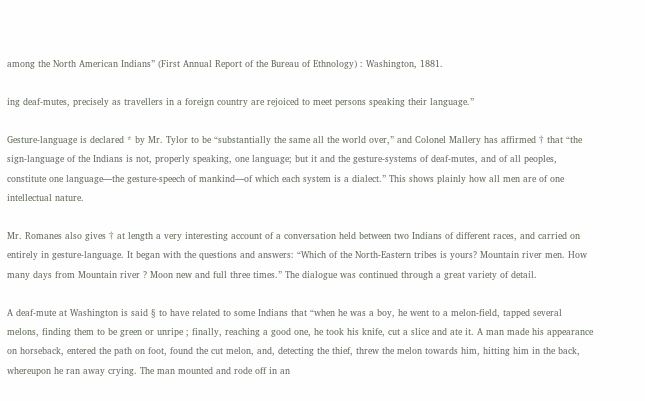among the North American Indians” (First Annual Report of the Bureau of Ethnology) : Washington, 1881.

ing deaf-mutes, precisely as travellers in a foreign country are rejoiced to meet persons speaking their language.”

Gesture-language is declared * by Mr. Tylor to be “substantially the same all the world over,” and Colonel Mallery has affirmed † that “the sign-language of the Indians is not, properly speaking, one language; but it and the gesture-systems of deaf-mutes, and of all peoples, constitute one language—the gesture-speech of mankind—of which each system is a dialect.” This shows plainly how all men are of one intellectual nature.

Mr. Romanes also gives † at length a very interesting account of a conversation held between two Indians of different races, and carried on entirely in gesture-language. It began with the questions and answers: “Which of the North-Eastern tribes is yours? Mountain river men. How many days from Mountain river ? Moon new and full three times.” The dialogue was continued through a great variety of detail.

A deaf-mute at Washington is said § to have related to some Indians that “when he was a boy, he went to a melon-field, tapped several melons, finding them to be green or unripe ; finally, reaching a good one, he took his knife, cut a slice and ate it. A man made his appearance on horseback, entered the path on foot, found the cut melon, and, detecting the thief, threw the melon towards him, hitting him in the back, whereupon he ran away crying. The man mounted and rode off in an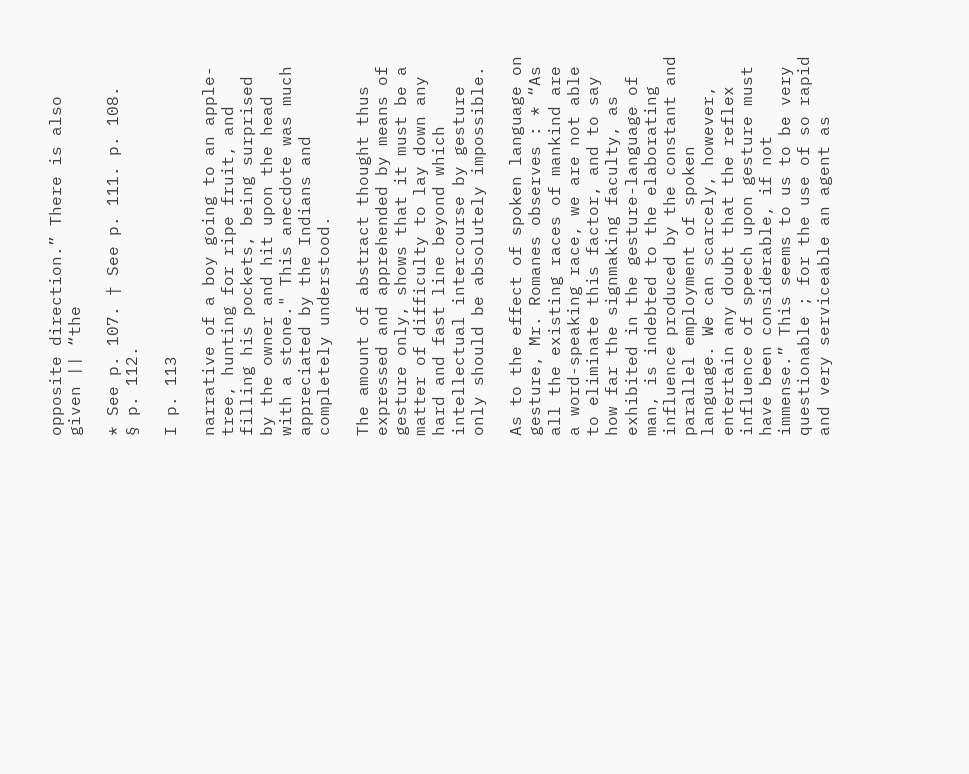opposite direction.” There is also given || “the

* See p. 107. † See p. 111. p. 108.
§ p. 112.

I p. 113

narrative of a boy going to an apple-tree, hunting for ripe fruit, and filling his pockets, being surprised by the owner and hit upon the head with a stone." This anecdote was much appreciated by the Indians and completely understood.

The amount of abstract thought thus expressed and apprehended by means of gesture only, shows that it must be a matter of difficulty to lay down any hard and fast line beyond which intellectual intercourse by gesture only should be absolutely impossible.

As to the effect of spoken language on gesture, Mr. Romanes observes : * “As all the existing races of mankind are a word-speaking race, we are not able to eliminate this factor, and to say how far the signmaking faculty, as exhibited in the gesture-language of man, is indebted to the elaborating influence produced by the constant and parallel employment of spoken language. We can scarcely, however, entertain any doubt that the reflex influence of speech upon gesture must have been considerable, if not immense.” This seems to us to be very questionable ; for the use of so rapid and very serviceable an agent as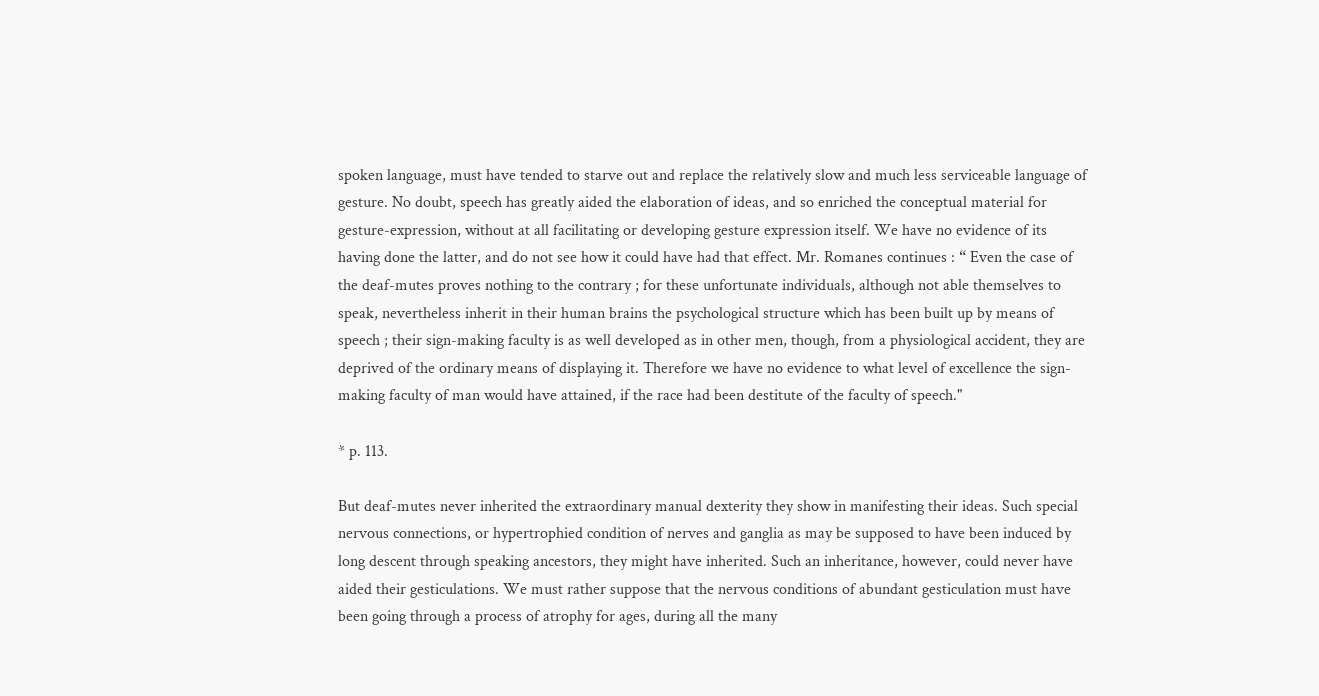spoken language, must have tended to starve out and replace the relatively slow and much less serviceable language of gesture. No doubt, speech has greatly aided the elaboration of ideas, and so enriched the conceptual material for gesture-expression, without at all facilitating or developing gesture expression itself. We have no evidence of its having done the latter, and do not see how it could have had that effect. Mr. Romanes continues : “ Even the case of the deaf-mutes proves nothing to the contrary ; for these unfortunate individuals, although not able themselves to speak, nevertheless inherit in their human brains the psychological structure which has been built up by means of speech ; their sign-making faculty is as well developed as in other men, though, from a physiological accident, they are deprived of the ordinary means of displaying it. Therefore we have no evidence to what level of excellence the sign-making faculty of man would have attained, if the race had been destitute of the faculty of speech."

* p. 113.

But deaf-mutes never inherited the extraordinary manual dexterity they show in manifesting their ideas. Such special nervous connections, or hypertrophied condition of nerves and ganglia as may be supposed to have been induced by long descent through speaking ancestors, they might have inherited. Such an inheritance, however, could never have aided their gesticulations. We must rather suppose that the nervous conditions of abundant gesticulation must have been going through a process of atrophy for ages, during all the many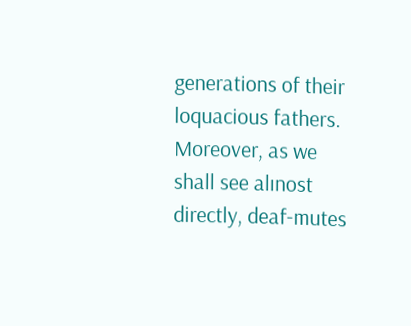generations of their loquacious fathers. Moreover, as we shall see alınost directly, deaf-mutes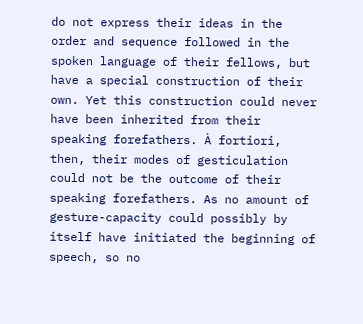do not express their ideas in the order and sequence followed in the spoken language of their fellows, but have a special construction of their own. Yet this construction could never have been inherited from their speaking forefathers. À fortiori, then, their modes of gesticulation could not be the outcome of their speaking forefathers. As no amount of gesture-capacity could possibly by itself have initiated the beginning of speech, so no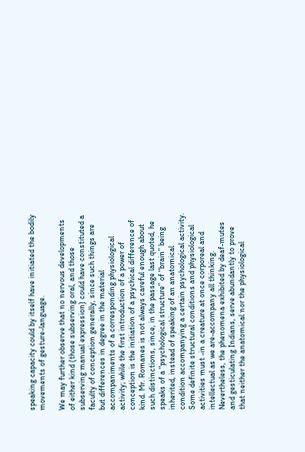speaking capacity could by itself have initiated the bodily movements of gesture-language.

We may further observe that no nervous developments of either kind (those subserving oral, and those subserving manual expression) could have constituted a faculty of conception generally, since such things are but differences in degree in the material accompaniments of a corresponding physiological activity; while the first introduction of a power of conception is the initiation of a psychical difference of kind. Mr. Romanes is not always careful enough about such distinctions, since, in the passage last quoted, he speaks of a “psychological structure” of “brain” being inherited, instead of speaking of an anatomical condition accompanying a certain psychological activity. Some definite structural conditions and physiological activities must -in a creature at once corporeal and intellectual as we are-accompany all thinking. Nevertheless, the phenomena exhibited by deaf-mutes and gesticulating Indians, serve abundantly to prove that neither the anatomical nor the physiological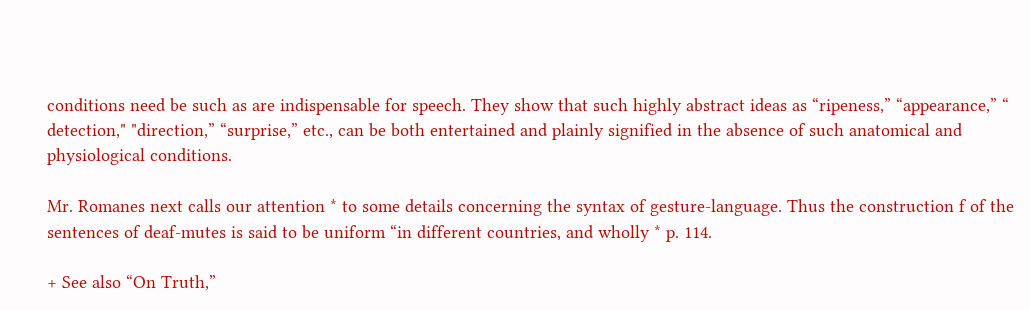conditions need be such as are indispensable for speech. They show that such highly abstract ideas as “ripeness,” “appearance,” “ detection," "direction,” “surprise,” etc., can be both entertained and plainly signified in the absence of such anatomical and physiological conditions.

Mr. Romanes next calls our attention * to some details concerning the syntax of gesture-language. Thus the construction f of the sentences of deaf-mutes is said to be uniform “in different countries, and wholly * p. 114.

+ See also “On Truth,”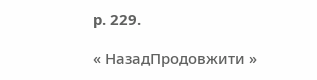p. 229.

« НазадПродовжити »